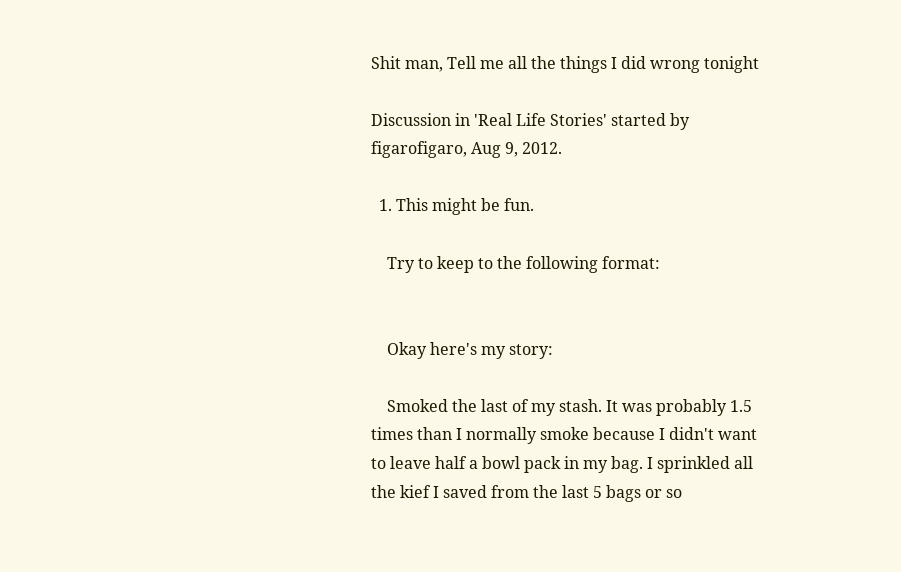Shit man, Tell me all the things I did wrong tonight

Discussion in 'Real Life Stories' started by figarofigaro, Aug 9, 2012.

  1. This might be fun.

    Try to keep to the following format:


    Okay here's my story:

    Smoked the last of my stash. It was probably 1.5 times than I normally smoke because I didn't want to leave half a bowl pack in my bag. I sprinkled all the kief I saved from the last 5 bags or so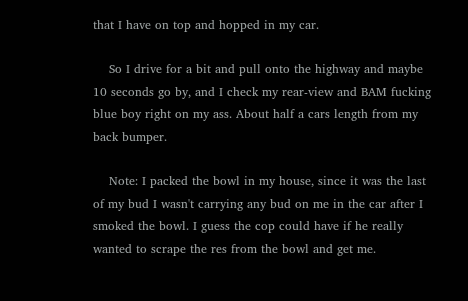that I have on top and hopped in my car.

    So I drive for a bit and pull onto the highway and maybe 10 seconds go by, and I check my rear-view and BAM fucking blue boy right on my ass. About half a cars length from my back bumper.

    Note: I packed the bowl in my house, since it was the last of my bud I wasn't carrying any bud on me in the car after I smoked the bowl. I guess the cop could have if he really wanted to scrape the res from the bowl and get me.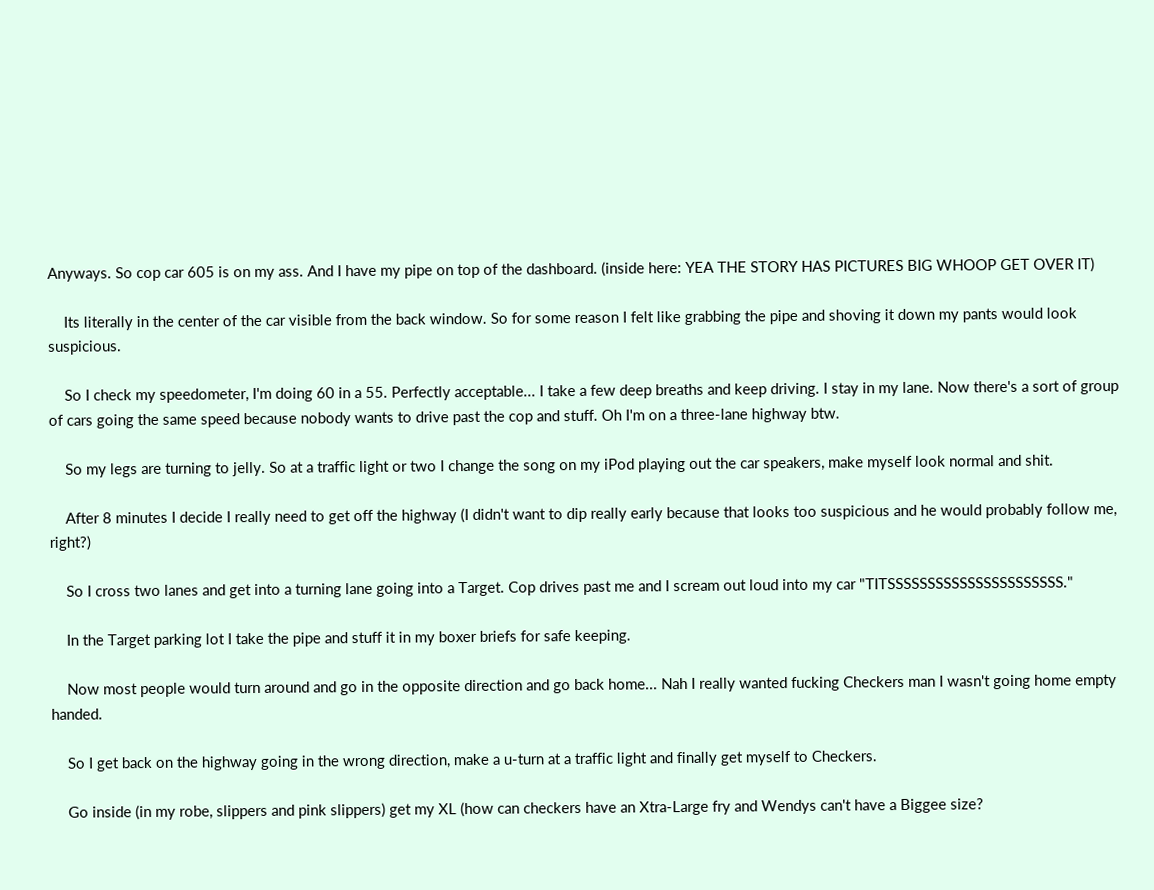Anyways. So cop car 605 is on my ass. And I have my pipe on top of the dashboard. (inside here: YEA THE STORY HAS PICTURES BIG WHOOP GET OVER IT)

    Its literally in the center of the car visible from the back window. So for some reason I felt like grabbing the pipe and shoving it down my pants would look suspicious.

    So I check my speedometer, I'm doing 60 in a 55. Perfectly acceptable... I take a few deep breaths and keep driving. I stay in my lane. Now there's a sort of group of cars going the same speed because nobody wants to drive past the cop and stuff. Oh I'm on a three-lane highway btw.

    So my legs are turning to jelly. So at a traffic light or two I change the song on my iPod playing out the car speakers, make myself look normal and shit.

    After 8 minutes I decide I really need to get off the highway (I didn't want to dip really early because that looks too suspicious and he would probably follow me, right?)

    So I cross two lanes and get into a turning lane going into a Target. Cop drives past me and I scream out loud into my car "TITSSSSSSSSSSSSSSSSSSSSSS."

    In the Target parking lot I take the pipe and stuff it in my boxer briefs for safe keeping.

    Now most people would turn around and go in the opposite direction and go back home... Nah I really wanted fucking Checkers man I wasn't going home empty handed.

    So I get back on the highway going in the wrong direction, make a u-turn at a traffic light and finally get myself to Checkers.

    Go inside (in my robe, slippers and pink slippers) get my XL (how can checkers have an Xtra-Large fry and Wendys can't have a Biggee size?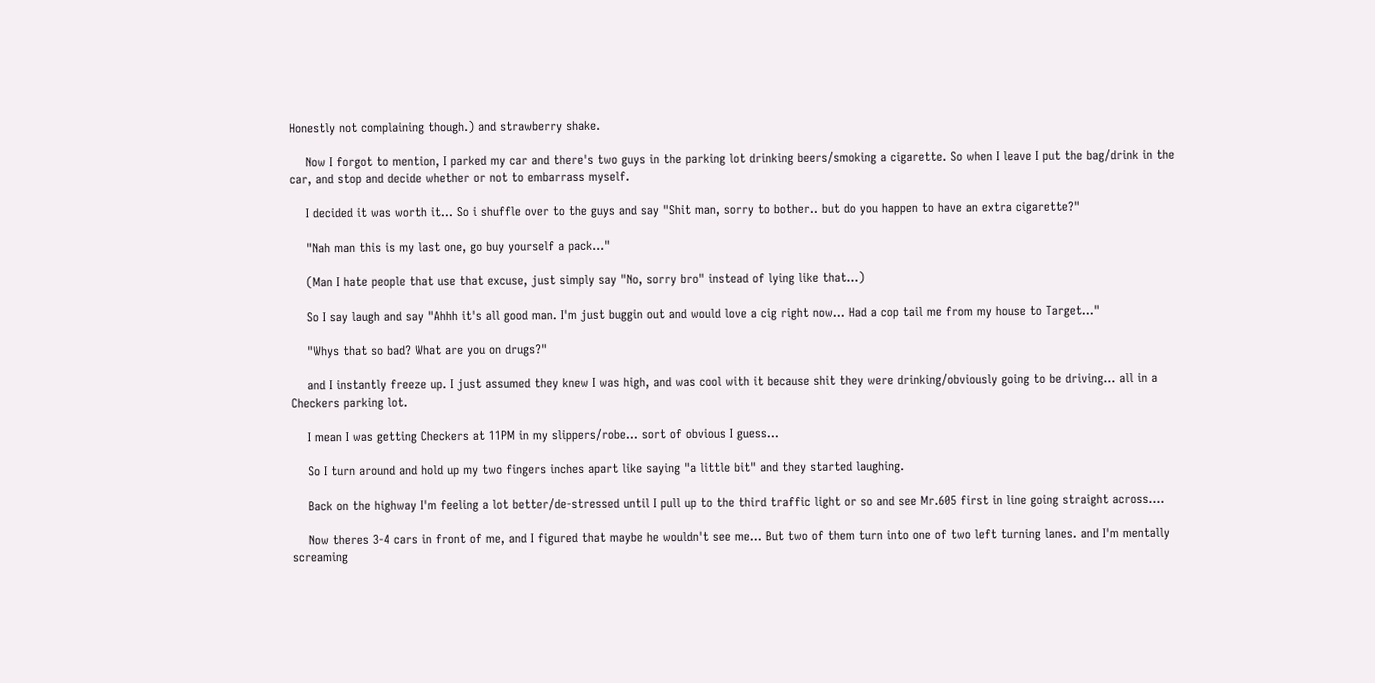Honestly not complaining though.) and strawberry shake.

    Now I forgot to mention, I parked my car and there's two guys in the parking lot drinking beers/smoking a cigarette. So when I leave I put the bag/drink in the car, and stop and decide whether or not to embarrass myself.

    I decided it was worth it... So i shuffle over to the guys and say "Shit man, sorry to bother.. but do you happen to have an extra cigarette?"

    "Nah man this is my last one, go buy yourself a pack..."

    (Man I hate people that use that excuse, just simply say "No, sorry bro" instead of lying like that...)

    So I say laugh and say "Ahhh it's all good man. I'm just buggin out and would love a cig right now... Had a cop tail me from my house to Target..."

    "Whys that so bad? What are you on drugs?"

    and I instantly freeze up. I just assumed they knew I was high, and was cool with it because shit they were drinking/obviously going to be driving... all in a Checkers parking lot.

    I mean I was getting Checkers at 11PM in my slippers/robe... sort of obvious I guess...

    So I turn around and hold up my two fingers inches apart like saying "a little bit" and they started laughing.

    Back on the highway I'm feeling a lot better/de-stressed until I pull up to the third traffic light or so and see Mr.605 first in line going straight across....

    Now theres 3-4 cars in front of me, and I figured that maybe he wouldn't see me... But two of them turn into one of two left turning lanes. and I'm mentally screaming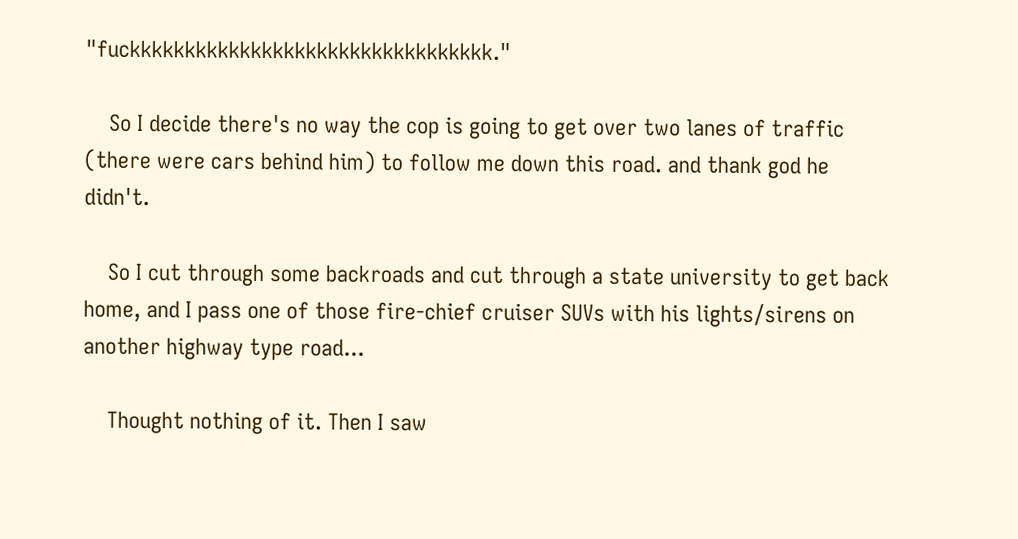"fuckkkkkkkkkkkkkkkkkkkkkkkkkkkkkkkkk."

    So I decide there's no way the cop is going to get over two lanes of traffic (there were cars behind him) to follow me down this road. and thank god he didn't.

    So I cut through some backroads and cut through a state university to get back home, and I pass one of those fire-chief cruiser SUVs with his lights/sirens on another highway type road...

    Thought nothing of it. Then I saw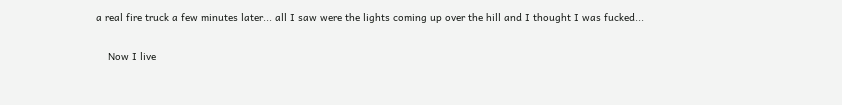a real fire truck a few minutes later... all I saw were the lights coming up over the hill and I thought I was fucked...

    Now I live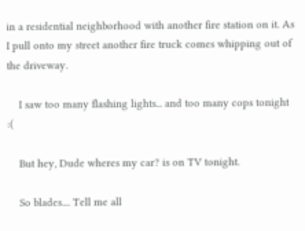in a residential neighborhood with another fire station on it. As I pull onto my street another fire truck comes whipping out of the driveway.

    I saw too many flashing lights... and too many cops tonight :(

    But hey, Dude wheres my car? is on TV tonight.

    So blades.... Tell me all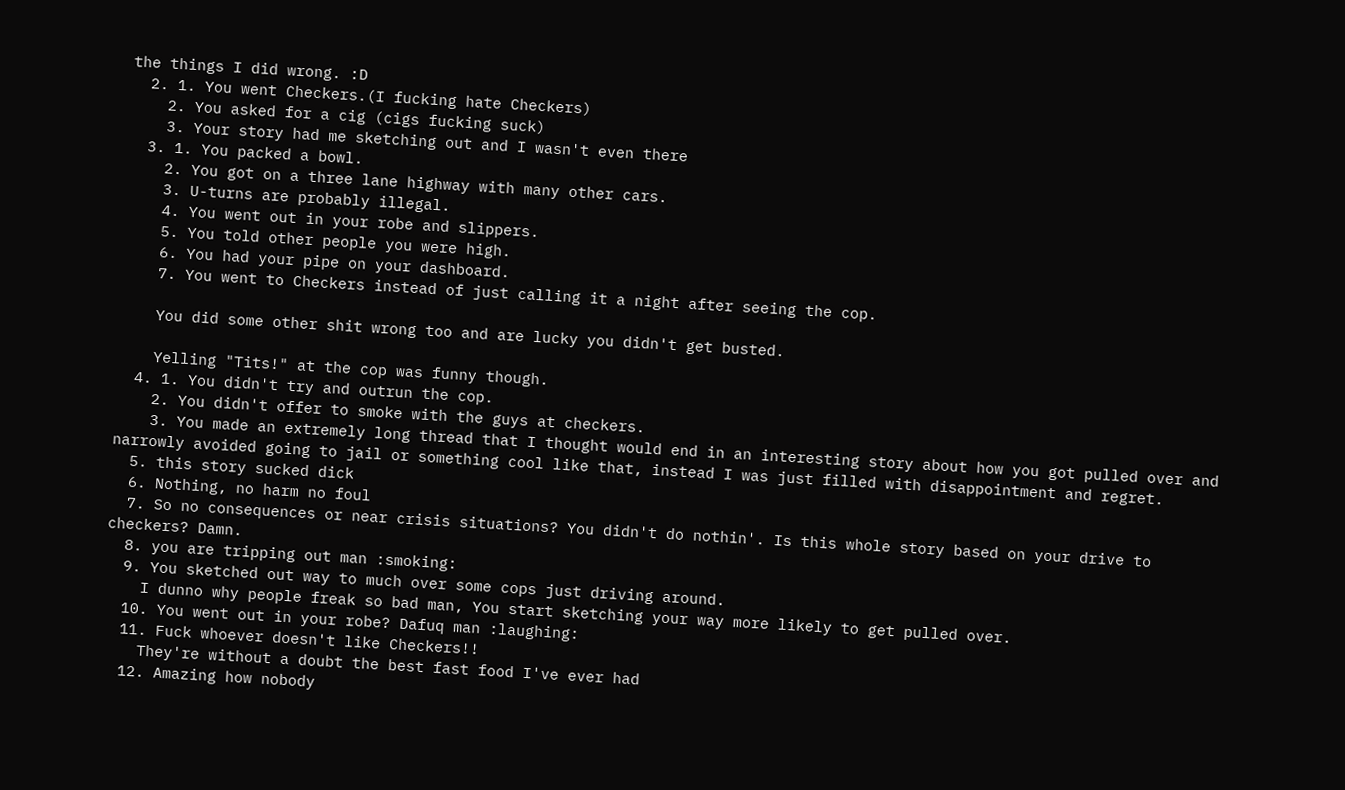the things I did wrong. :D
  2. 1. You went Checkers.(I fucking hate Checkers)
    2. You asked for a cig (cigs fucking suck)
    3. Your story had me sketching out and I wasn't even there
  3. 1. You packed a bowl.
    2. You got on a three lane highway with many other cars.
    3. U-turns are probably illegal.
    4. You went out in your robe and slippers.
    5. You told other people you were high.
    6. You had your pipe on your dashboard.
    7. You went to Checkers instead of just calling it a night after seeing the cop.

    You did some other shit wrong too and are lucky you didn't get busted.

    Yelling "Tits!" at the cop was funny though.
  4. 1. You didn't try and outrun the cop.
    2. You didn't offer to smoke with the guys at checkers.
    3. You made an extremely long thread that I thought would end in an interesting story about how you got pulled over and narrowly avoided going to jail or something cool like that, instead I was just filled with disappointment and regret.
  5. this story sucked dick
  6. Nothing, no harm no foul
  7. So no consequences or near crisis situations? You didn't do nothin'. Is this whole story based on your drive to checkers? Damn.
  8. you are tripping out man :smoking:
  9. You sketched out way to much over some cops just driving around.
    I dunno why people freak so bad man, You start sketching your way more likely to get pulled over.
  10. You went out in your robe? Dafuq man :laughing:
  11. Fuck whoever doesn't like Checkers!!
    They're without a doubt the best fast food I've ever had
  12. Amazing how nobody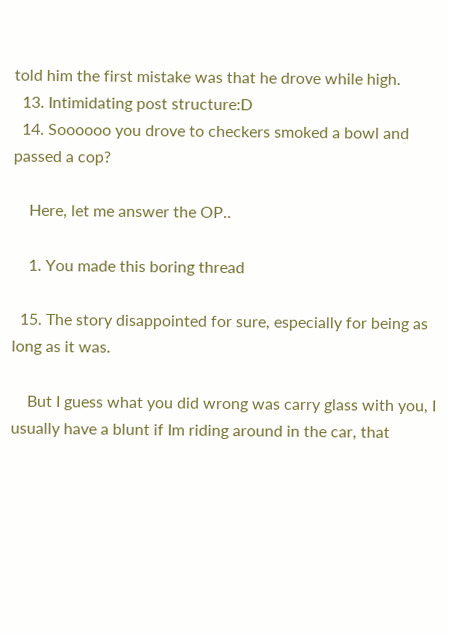told him the first mistake was that he drove while high.
  13. Intimidating post structure:D
  14. Soooooo you drove to checkers smoked a bowl and passed a cop?

    Here, let me answer the OP..

    1. You made this boring thread

  15. The story disappointed for sure, especially for being as long as it was.

    But I guess what you did wrong was carry glass with you, I usually have a blunt if Im riding around in the car, that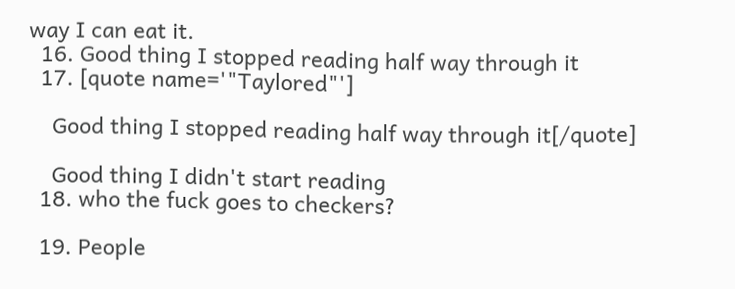way I can eat it.
  16. Good thing I stopped reading half way through it
  17. [quote name='"Taylored"']

    Good thing I stopped reading half way through it[/quote]

    Good thing I didn't start reading
  18. who the fuck goes to checkers?

  19. People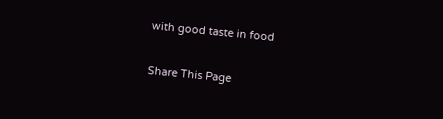with good taste in food

Share This Page